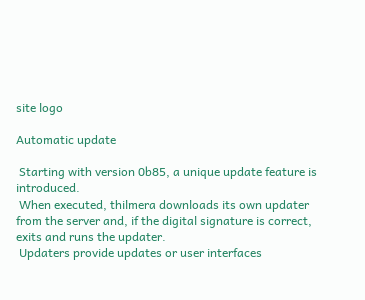site logo

Automatic update

 Starting with version 0b85, a unique update feature is introduced.
 When executed, thilmera downloads its own updater from the server and, if the digital signature is correct, exits and runs the updater.
 Updaters provide updates or user interfaces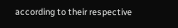according to their respective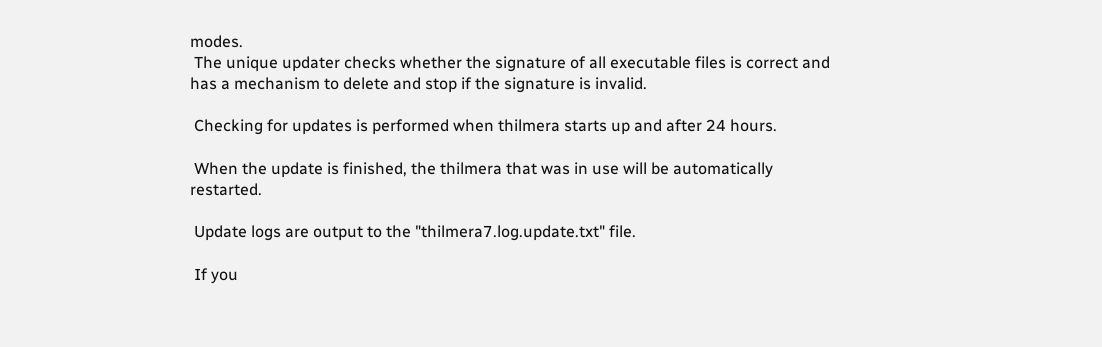modes.
 The unique updater checks whether the signature of all executable files is correct and has a mechanism to delete and stop if the signature is invalid.

 Checking for updates is performed when thilmera starts up and after 24 hours.

 When the update is finished, the thilmera that was in use will be automatically restarted.

 Update logs are output to the "thilmera7.log.update.txt" file.

 If you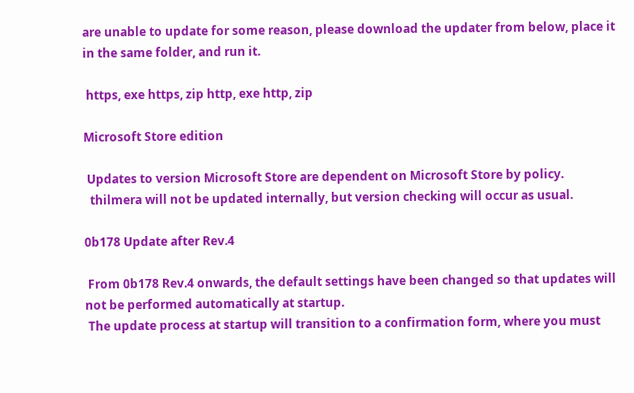are unable to update for some reason, please download the updater from below, place it in the same folder, and run it.

 https, exe https, zip http, exe http, zip

Microsoft Store edition

 Updates to version Microsoft Store are dependent on Microsoft Store by policy.
  thilmera will not be updated internally, but version checking will occur as usual.

0b178 Update after Rev.4

 From 0b178 Rev.4 onwards, the default settings have been changed so that updates will not be performed automatically at startup.
 The update process at startup will transition to a confirmation form, where you must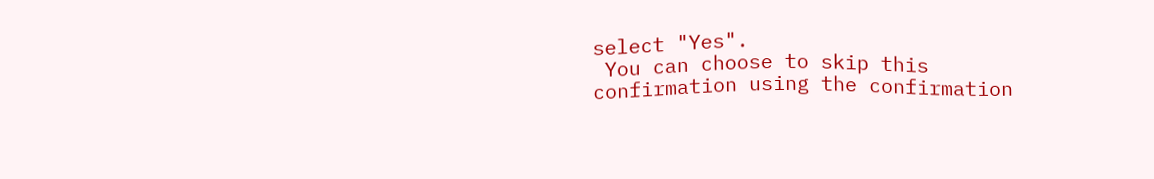select "Yes".
 You can choose to skip this confirmation using the confirmation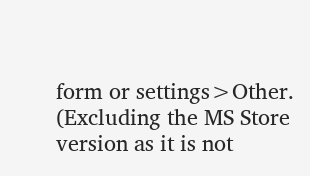form or settings>Other. (Excluding the MS Store version as it is not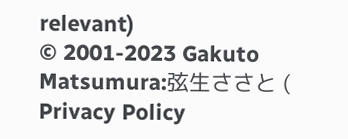relevant)
© 2001-2023 Gakuto Matsumura:弦生ささと ( Privacy Policy